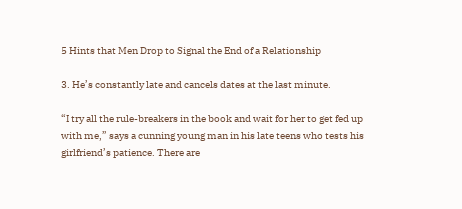5 Hints that Men Drop to Signal the End of a Relationship

3. He’s constantly late and cancels dates at the last minute.

“I try all the rule-breakers in the book and wait for her to get fed up with me,” says a cunning young man in his late teens who tests his girlfriend’s patience. There are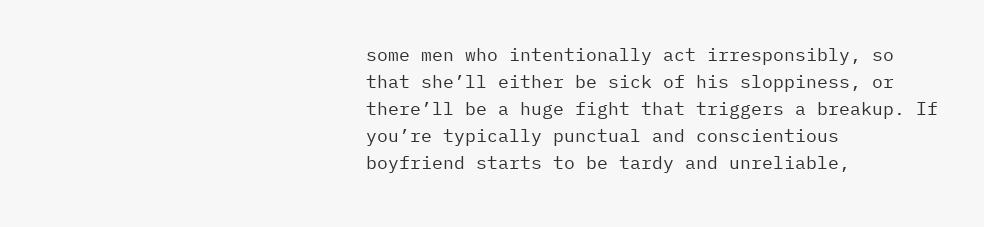some men who intentionally act irresponsibly, so that she’ll either be sick of his sloppiness, or there’ll be a huge fight that triggers a breakup. If you’re typically punctual and conscientious boyfriend starts to be tardy and unreliable,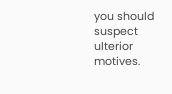you should suspect ulterior motives.